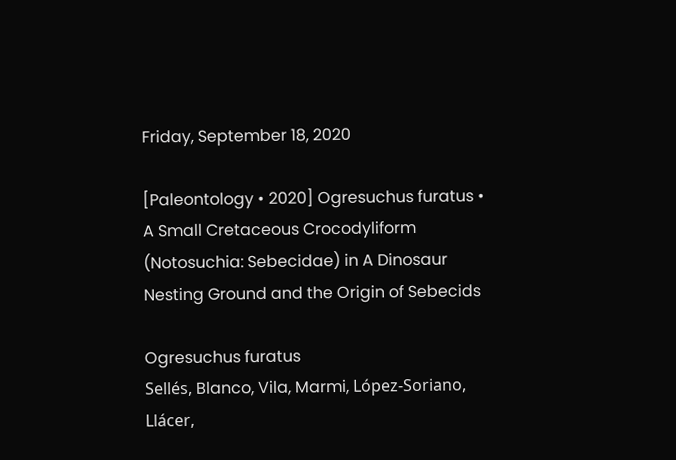Friday, September 18, 2020

[Paleontology • 2020] Ogresuchus furatus • A Small Cretaceous Crocodyliform (Notosuchia: Sebecidae) in A Dinosaur Nesting Ground and the Origin of Sebecids

Ogresuchus furatus
Sellés, Blanco, Vila, Marmi, López-Soriano, Llácer,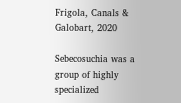Frigola, Canals & Galobart, 2020

Sebecosuchia was a group of highly specialized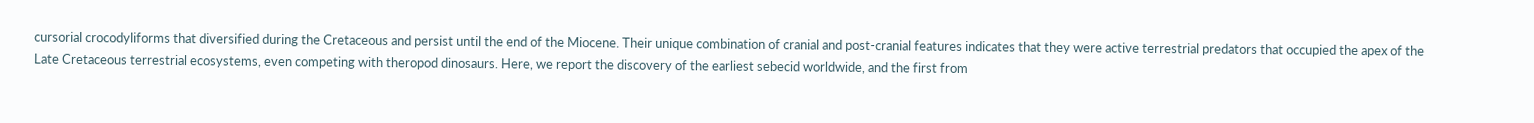cursorial crocodyliforms that diversified during the Cretaceous and persist until the end of the Miocene. Their unique combination of cranial and post-cranial features indicates that they were active terrestrial predators that occupied the apex of the Late Cretaceous terrestrial ecosystems, even competing with theropod dinosaurs. Here, we report the discovery of the earliest sebecid worldwide, and the first from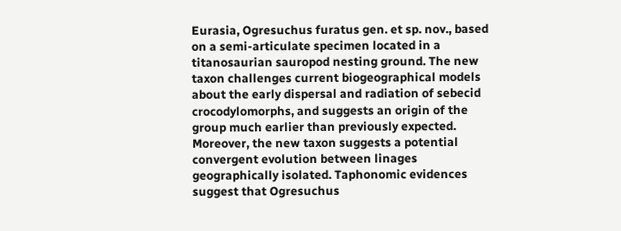Eurasia, Ogresuchus furatus gen. et sp. nov., based on a semi-articulate specimen located in a titanosaurian sauropod nesting ground. The new taxon challenges current biogeographical models about the early dispersal and radiation of sebecid crocodylomorphs, and suggests an origin of the group much earlier than previously expected. Moreover, the new taxon suggests a potential convergent evolution between linages geographically isolated. Taphonomic evidences suggest that Ogresuchus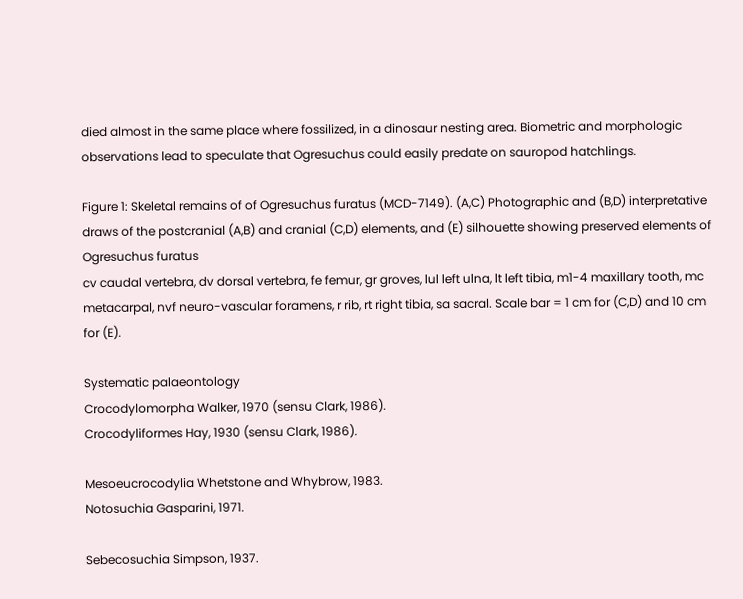died almost in the same place where fossilized, in a dinosaur nesting area. Biometric and morphologic observations lead to speculate that Ogresuchus could easily predate on sauropod hatchlings.

Figure 1: Skeletal remains of of Ogresuchus furatus (MCD-7149). (A,C) Photographic and (B,D) interpretative draws of the postcranial (A,B) and cranial (C,D) elements, and (E) silhouette showing preserved elements of Ogresuchus furatus
cv caudal vertebra, dv dorsal vertebra, fe femur, gr groves, lul left ulna, lt left tibia, m1-4 maxillary tooth, mc metacarpal, nvf neuro-vascular foramens, r rib, rt right tibia, sa sacral. Scale bar = 1 cm for (C,D) and 10 cm for (E).

Systematic palaeontology
Crocodylomorpha Walker, 1970 (sensu Clark, 1986).
Crocodyliformes Hay, 1930 (sensu Clark, 1986).

Mesoeucrocodylia Whetstone and Whybrow, 1983.
Notosuchia Gasparini, 1971.

Sebecosuchia Simpson, 1937.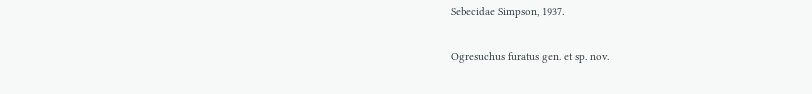Sebecidae Simpson, 1937.

Ogresuchus furatus gen. et sp. nov.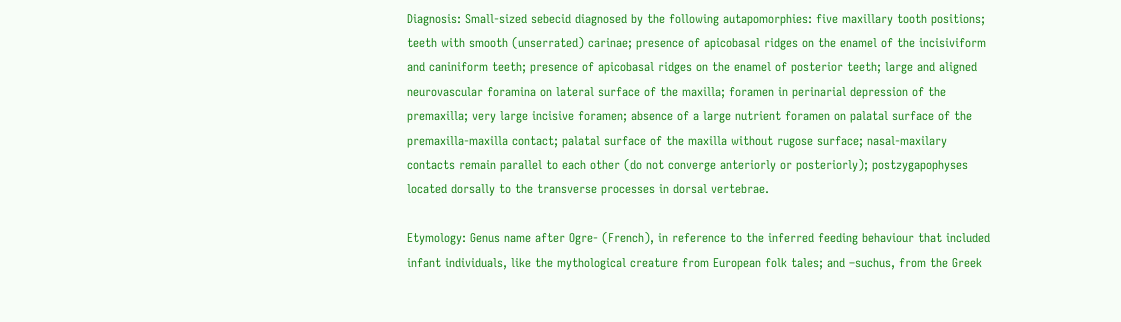Diagnosis: Small-sized sebecid diagnosed by the following autapomorphies: five maxillary tooth positions; teeth with smooth (unserrated) carinae; presence of apicobasal ridges on the enamel of the incisiviform and caniniform teeth; presence of apicobasal ridges on the enamel of posterior teeth; large and aligned neurovascular foramina on lateral surface of the maxilla; foramen in perinarial depression of the premaxilla; very large incisive foramen; absence of a large nutrient foramen on palatal surface of the premaxilla-maxilla contact; palatal surface of the maxilla without rugose surface; nasal-maxilary contacts remain parallel to each other (do not converge anteriorly or posteriorly); postzygapophyses located dorsally to the transverse processes in dorsal vertebrae.

Etymology: Genus name after Ogre- (French), in reference to the inferred feeding behaviour that included infant individuals, like the mythological creature from European folk tales; and –suchus, from the Greek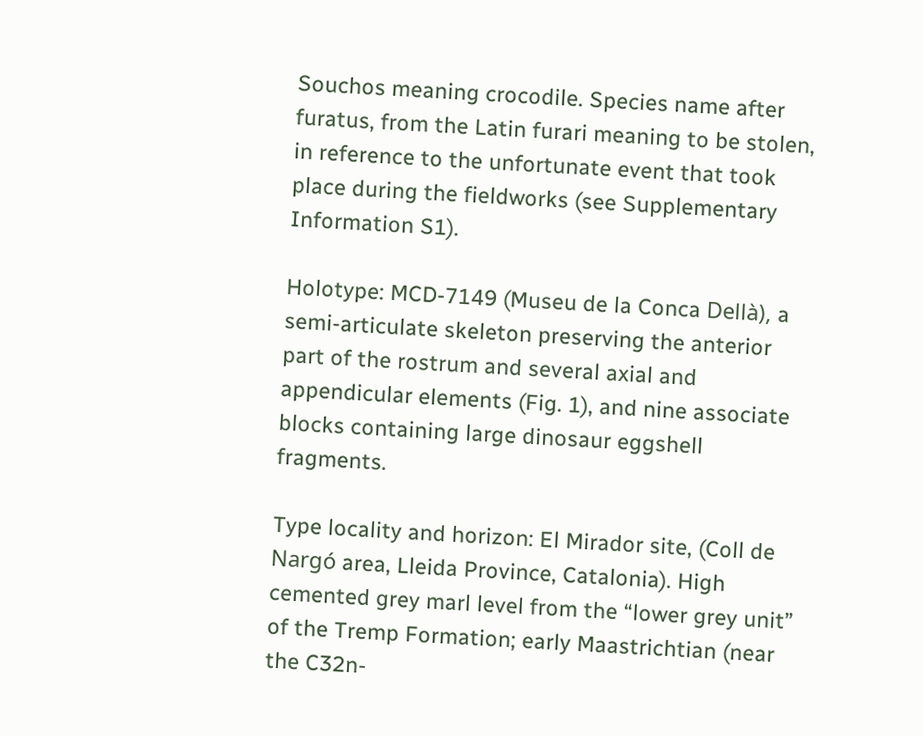Souchos meaning crocodile. Species name after furatus, from the Latin furari meaning to be stolen, in reference to the unfortunate event that took place during the fieldworks (see Supplementary Information S1).

Holotype: MCD-7149 (Museu de la Conca Dellà), a semi-articulate skeleton preserving the anterior part of the rostrum and several axial and appendicular elements (Fig. 1), and nine associate blocks containing large dinosaur eggshell fragments.

Type locality and horizon: El Mirador site, (Coll de Nargó area, Lleida Province, Catalonia). High cemented grey marl level from the “lower grey unit” of the Tremp Formation; early Maastrichtian (near the C32n-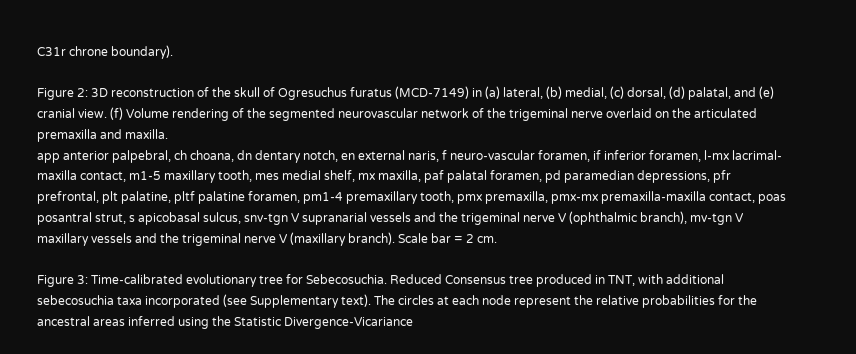C31r chrone boundary).

Figure 2: 3D reconstruction of the skull of Ogresuchus furatus (MCD-7149) in (a) lateral, (b) medial, (c) dorsal, (d) palatal, and (e) cranial view. (f) Volume rendering of the segmented neurovascular network of the trigeminal nerve overlaid on the articulated premaxilla and maxilla.
app anterior palpebral, ch choana, dn dentary notch, en external naris, f neuro-vascular foramen, if inferior foramen, l-mx lacrimal-maxilla contact, m1-5 maxillary tooth, mes medial shelf, mx maxilla, paf palatal foramen, pd paramedian depressions, pfr prefrontal, plt palatine, pltf palatine foramen, pm1-4 premaxillary tooth, pmx premaxilla, pmx-mx premaxilla-maxilla contact, poas posantral strut, s apicobasal sulcus, snv-tgn V supranarial vessels and the trigeminal nerve V (ophthalmic branch), mv-tgn V maxillary vessels and the trigeminal nerve V (maxillary branch). Scale bar = 2 cm.

Figure 3: Time-calibrated evolutionary tree for Sebecosuchia. Reduced Consensus tree produced in TNT, with additional sebecosuchia taxa incorporated (see Supplementary text). The circles at each node represent the relative probabilities for the ancestral areas inferred using the Statistic Divergence-Vicariance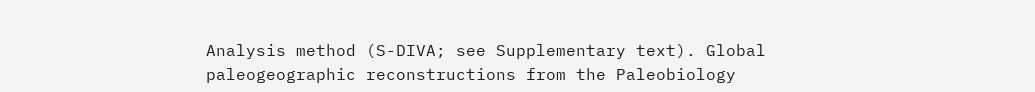Analysis method (S-DIVA; see Supplementary text). Global paleogeographic reconstructions from the Paleobiology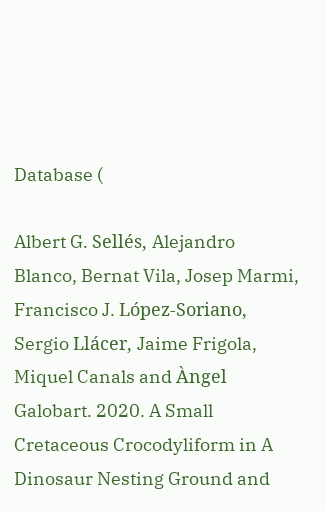Database (

Albert G. Sellés, Alejandro Blanco, Bernat Vila, Josep Marmi, Francisco J. López-Soriano, Sergio Llácer, Jaime Frigola, Miquel Canals and Àngel Galobart. 2020. A Small Cretaceous Crocodyliform in A Dinosaur Nesting Ground and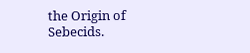the Origin of Sebecids.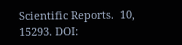Scientific Reports.  10, 15293. DOI: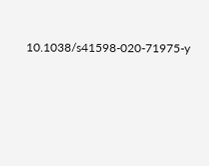10.1038/s41598-020-71975-y